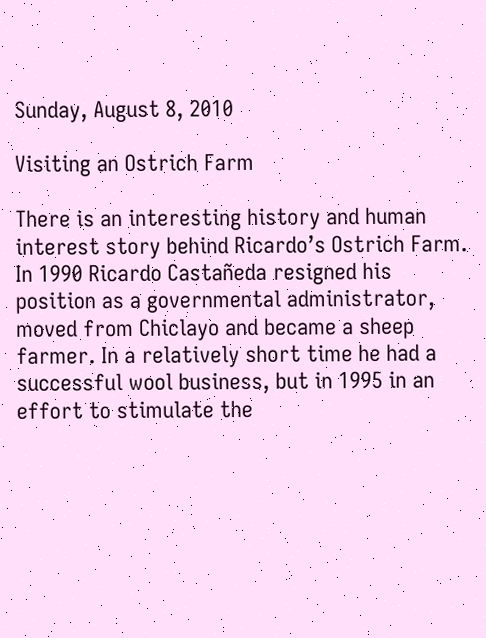Sunday, August 8, 2010

Visiting an Ostrich Farm

There is an interesting history and human interest story behind Ricardo’s Ostrich Farm. In 1990 Ricardo Castañeda resigned his position as a governmental administrator, moved from Chiclayo and became a sheep farmer. In a relatively short time he had a successful wool business, but in 1995 in an effort to stimulate the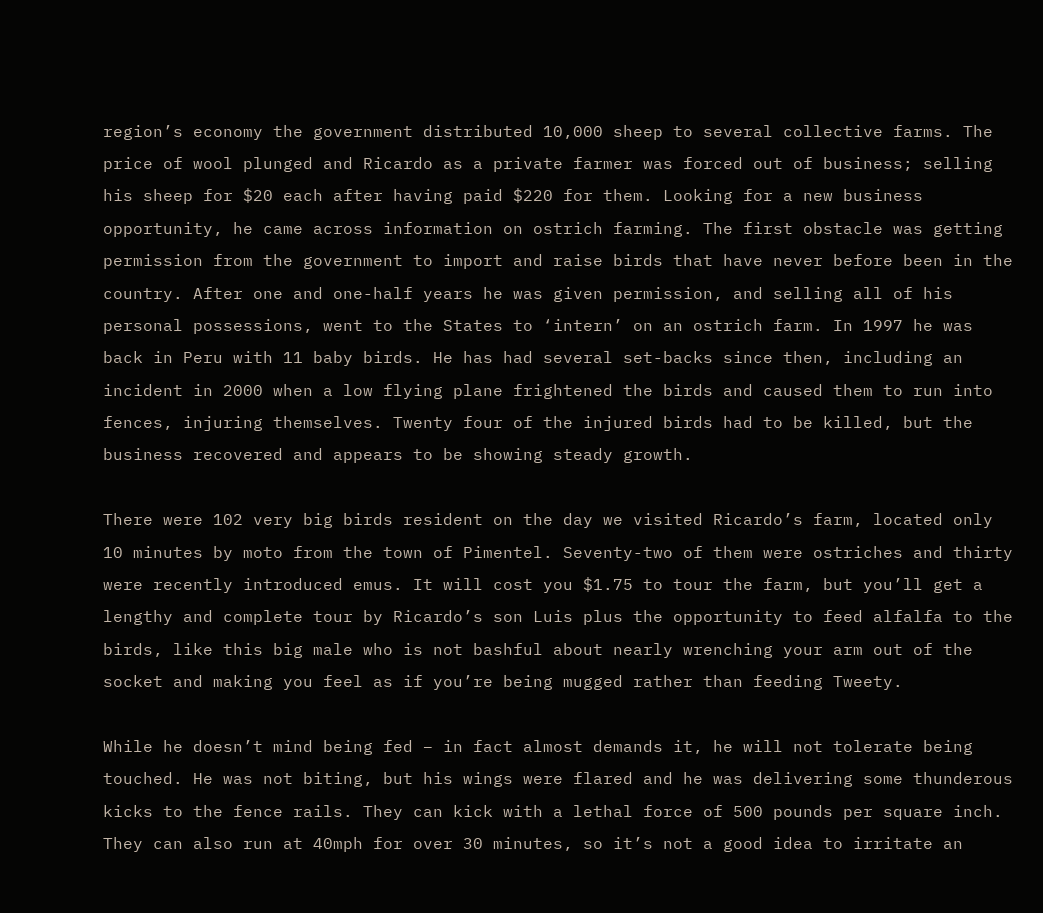region’s economy the government distributed 10,000 sheep to several collective farms. The price of wool plunged and Ricardo as a private farmer was forced out of business; selling his sheep for $20 each after having paid $220 for them. Looking for a new business opportunity, he came across information on ostrich farming. The first obstacle was getting permission from the government to import and raise birds that have never before been in the country. After one and one-half years he was given permission, and selling all of his personal possessions, went to the States to ‘intern’ on an ostrich farm. In 1997 he was back in Peru with 11 baby birds. He has had several set-backs since then, including an incident in 2000 when a low flying plane frightened the birds and caused them to run into fences, injuring themselves. Twenty four of the injured birds had to be killed, but the business recovered and appears to be showing steady growth.

There were 102 very big birds resident on the day we visited Ricardo’s farm, located only 10 minutes by moto from the town of Pimentel. Seventy-two of them were ostriches and thirty were recently introduced emus. It will cost you $1.75 to tour the farm, but you’ll get a lengthy and complete tour by Ricardo’s son Luis plus the opportunity to feed alfalfa to the birds, like this big male who is not bashful about nearly wrenching your arm out of the socket and making you feel as if you’re being mugged rather than feeding Tweety.

While he doesn’t mind being fed – in fact almost demands it, he will not tolerate being touched. He was not biting, but his wings were flared and he was delivering some thunderous kicks to the fence rails. They can kick with a lethal force of 500 pounds per square inch. They can also run at 40mph for over 30 minutes, so it’s not a good idea to irritate an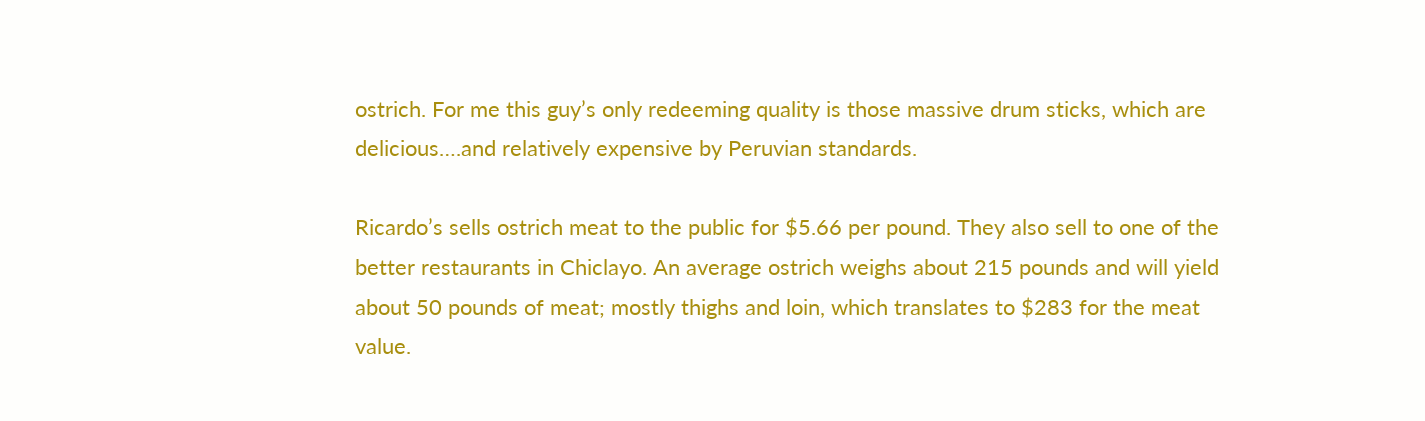ostrich. For me this guy’s only redeeming quality is those massive drum sticks, which are delicious….and relatively expensive by Peruvian standards.

Ricardo’s sells ostrich meat to the public for $5.66 per pound. They also sell to one of the better restaurants in Chiclayo. An average ostrich weighs about 215 pounds and will yield about 50 pounds of meat; mostly thighs and loin, which translates to $283 for the meat value.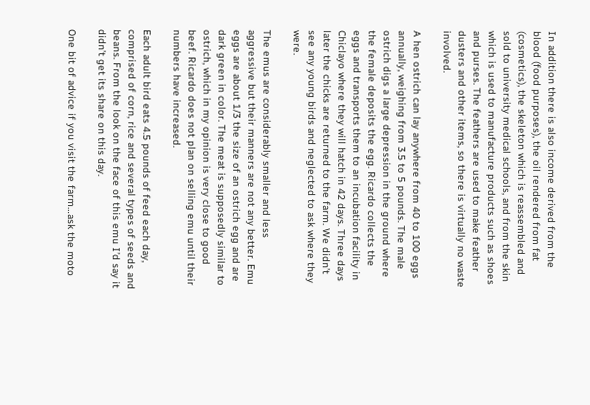In addition there is also income derived from the blood (food purposes), the oil rendered from fat (cosmetics), the skeleton which is reassembled and sold to university medical schools, and from the skin which is used to manufacture products such as shoes and purses. The feathers are used to make feather dusters and other items, so there is virtually no waste involved.

A hen ostrich can lay anywhere from 40 to 100 eggs annually, weighing from 3.5 to 5 pounds. The male ostrich digs a large depression in the ground where the female deposits the egg. Ricardo collects the eggs and transports them to an incubation facility in Chiclayo where they will hatch in 42 days. Three days later the chicks are returned to the farm. We didn’t see any young birds and neglected to ask where they were.

The emus are considerably smaller and less aggressive but their manners are not any better. Emu eggs are about 1/3 the size of an ostrich egg and are dark green in color. The meat is supposedly similar to ostrich, which in my opinion is very close to good beef. Ricardo does not plan on selling emu until their numbers have increased.

Each adult bird eats 4.5 pounds of feed each day, comprised of corn, rice and several types of seeds and beans. From the look on the face of this emu I’d say it didn’t get its share on this day.

One bit of advice if you visit the farm…ask the moto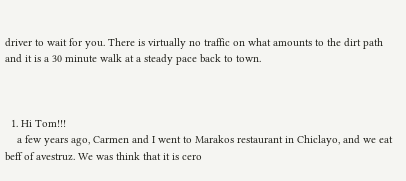driver to wait for you. There is virtually no traffic on what amounts to the dirt path and it is a 30 minute walk at a steady pace back to town.



  1. Hi Tom!!!
    a few years ago, Carmen and I went to Marakos restaurant in Chiclayo, and we eat beff of avestruz. We was think that it is cero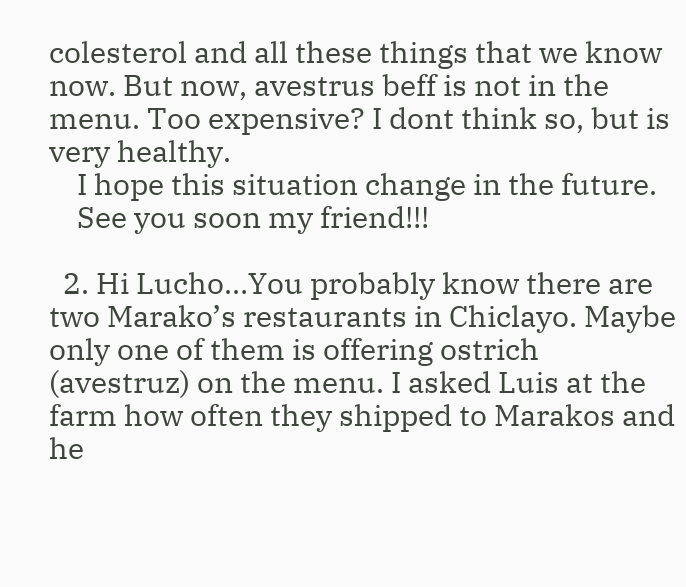colesterol and all these things that we know now. But now, avestrus beff is not in the menu. Too expensive? I dont think so, but is very healthy.
    I hope this situation change in the future.
    See you soon my friend!!!

  2. Hi Lucho…You probably know there are two Marako’s restaurants in Chiclayo. Maybe only one of them is offering ostrich (avestruz) on the menu. I asked Luis at the farm how often they shipped to Marakos and he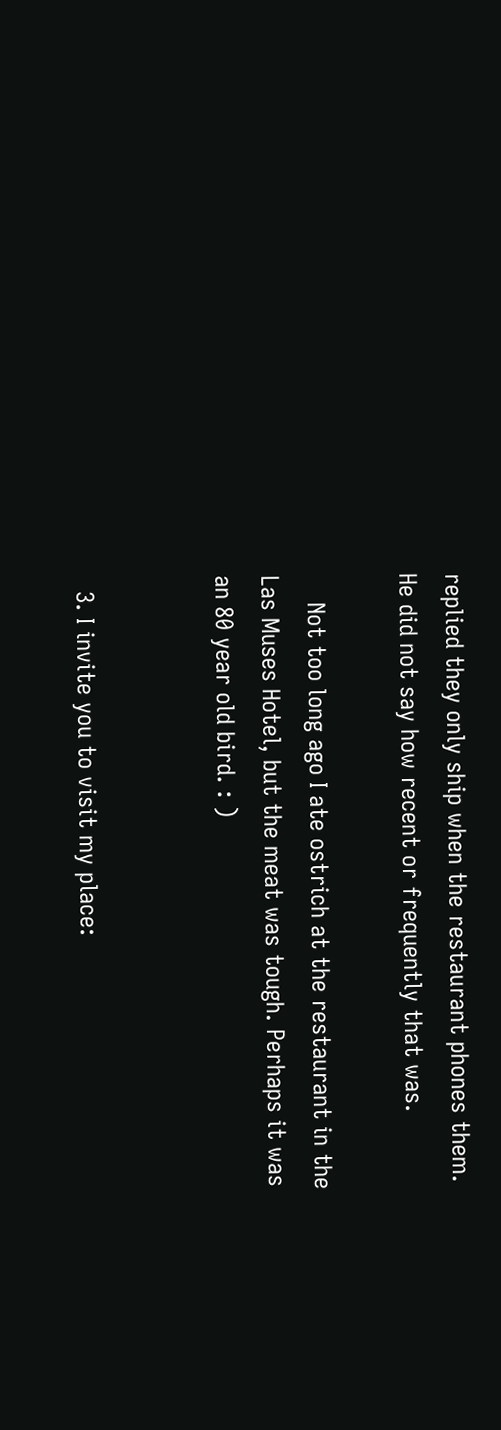replied they only ship when the restaurant phones them. He did not say how recent or frequently that was.

    Not too long ago I ate ostrich at the restaurant in the Las Muses Hotel, but the meat was tough. Perhaps it was an 80 year old bird. : )


  3. I invite you to visit my place: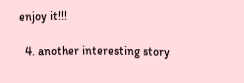enjoy it!!!

  4. another interesting story